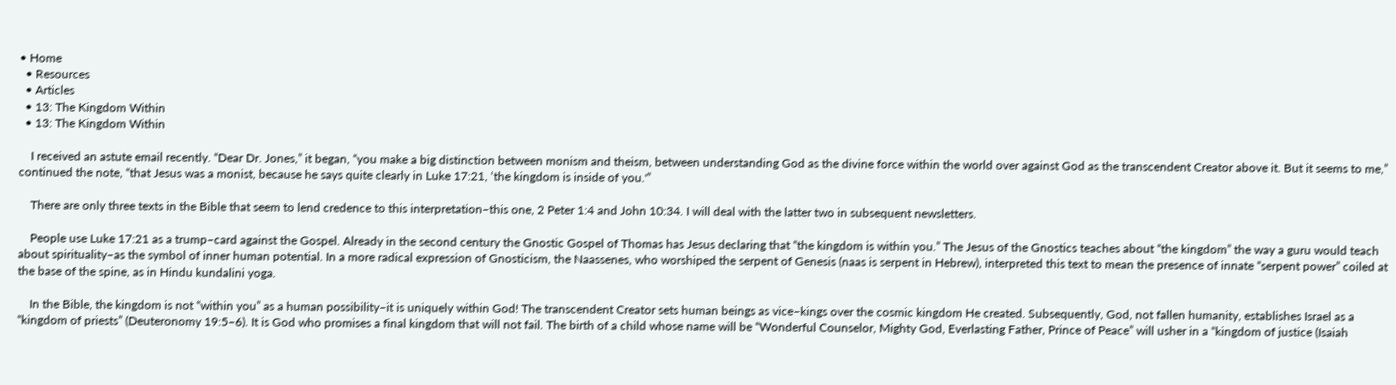• Home
  • Resources
  • Articles
  • 13: The Kingdom Within
  • 13: The Kingdom Within

    I received an astute email recently. “Dear Dr. Jones,” it began, “you make a big distinction between monism and theism, between understanding God as the divine force within the world over against God as the transcendent Creator above it. But it seems to me,” continued the note, “that Jesus was a monist, because he says quite clearly in Luke 17:21, ‘the kingdom is inside of you.'”

    There are only three texts in the Bible that seem to lend credence to this interpretation–this one, 2 Peter 1:4 and John 10:34. I will deal with the latter two in subsequent newsletters.

    People use Luke 17:21 as a trump–card against the Gospel. Already in the second century the Gnostic Gospel of Thomas has Jesus declaring that “the kingdom is within you.” The Jesus of the Gnostics teaches about “the kingdom” the way a guru would teach about spirituality–as the symbol of inner human potential. In a more radical expression of Gnosticism, the Naassenes, who worshiped the serpent of Genesis (naas is serpent in Hebrew), interpreted this text to mean the presence of innate “serpent power” coiled at the base of the spine, as in Hindu kundalini yoga.

    In the Bible, the kingdom is not “within you” as a human possibility–it is uniquely within God! The transcendent Creator sets human beings as vice–kings over the cosmic kingdom He created. Subsequently, God, not fallen humanity, establishes Israel as a “kingdom of priests” (Deuteronomy 19:5–6). It is God who promises a final kingdom that will not fail. The birth of a child whose name will be “Wonderful Counselor, Mighty God, Everlasting Father, Prince of Peace” will usher in a “kingdom of justice (Isaiah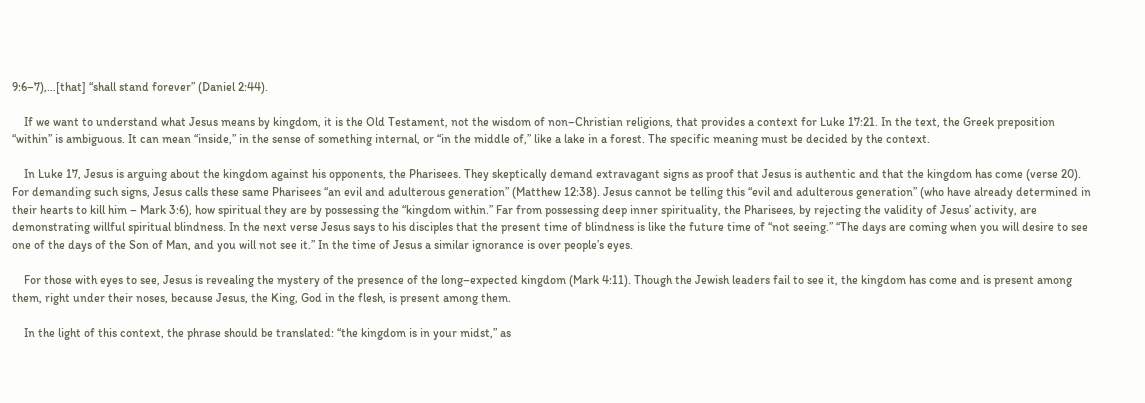9:6–7),…[that] “shall stand forever” (Daniel 2:44).

    If we want to understand what Jesus means by kingdom, it is the Old Testament, not the wisdom of non–Christian religions, that provides a context for Luke 17:21. In the text, the Greek preposition “within” is ambiguous. It can mean “inside,” in the sense of something internal, or “in the middle of,” like a lake in a forest. The specific meaning must be decided by the context.

    In Luke 17, Jesus is arguing about the kingdom against his opponents, the Pharisees. They skeptically demand extravagant signs as proof that Jesus is authentic and that the kingdom has come (verse 20). For demanding such signs, Jesus calls these same Pharisees “an evil and adulterous generation” (Matthew 12:38). Jesus cannot be telling this “evil and adulterous generation” (who have already determined in their hearts to kill him – Mark 3:6), how spiritual they are by possessing the “kingdom within.” Far from possessing deep inner spirituality, the Pharisees, by rejecting the validity of Jesus’ activity, are demonstrating willful spiritual blindness. In the next verse Jesus says to his disciples that the present time of blindness is like the future time of “not seeing.” “The days are coming when you will desire to see one of the days of the Son of Man, and you will not see it.” In the time of Jesus a similar ignorance is over people’s eyes.

    For those with eyes to see, Jesus is revealing the mystery of the presence of the long–expected kingdom (Mark 4:11). Though the Jewish leaders fail to see it, the kingdom has come and is present among them, right under their noses, because Jesus, the King, God in the flesh, is present among them.

    In the light of this context, the phrase should be translated: “the kingdom is in your midst,” as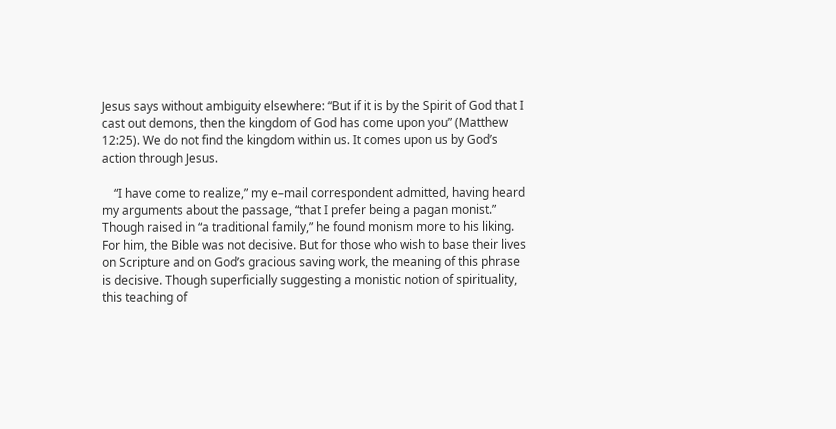Jesus says without ambiguity elsewhere: “But if it is by the Spirit of God that I cast out demons, then the kingdom of God has come upon you” (Matthew 12:25). We do not find the kingdom within us. It comes upon us by God’s action through Jesus.

    “I have come to realize,” my e–mail correspondent admitted, having heard my arguments about the passage, “that I prefer being a pagan monist.” Though raised in “a traditional family,” he found monism more to his liking. For him, the Bible was not decisive. But for those who wish to base their lives on Scripture and on God’s gracious saving work, the meaning of this phrase is decisive. Though superficially suggesting a monistic notion of spirituality, this teaching of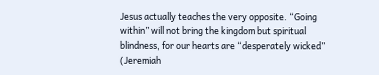Jesus actually teaches the very opposite. “Going within” will not bring the kingdom but spiritual blindness, for our hearts are “desperately wicked” (Jeremiah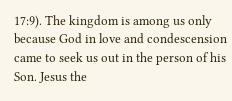17:9). The kingdom is among us only because God in love and condescension came to seek us out in the person of his Son. Jesus the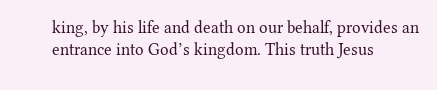king, by his life and death on our behalf, provides an entrance into God’s kingdom. This truth Jesus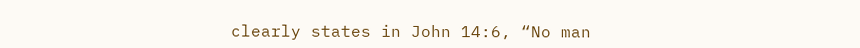clearly states in John 14:6, “No man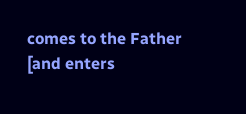comes to the Father [and enters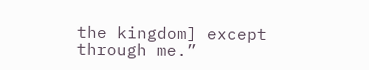the kingdom] except through me.”